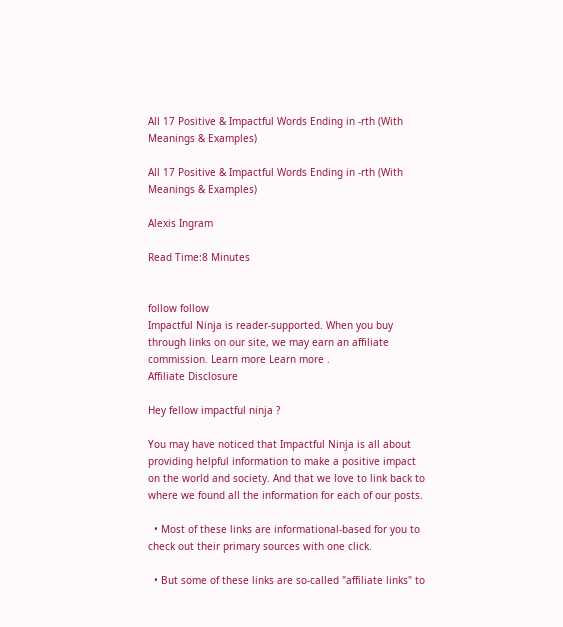All 17 Positive & Impactful Words Ending in -rth (With Meanings & Examples)

All 17 Positive & Impactful Words Ending in -rth (With Meanings & Examples)

Alexis Ingram

Read Time:8 Minutes


follow follow
Impactful Ninja is reader-supported. When you buy through links on our site, we may earn an affiliate commission. Learn more Learn more .
Affiliate Disclosure

Hey fellow impactful ninja ?

You may have noticed that Impactful Ninja is all about providing helpful information to make a positive impact on the world and society. And that we love to link back to where we found all the information for each of our posts.

  • Most of these links are informational-based for you to check out their primary sources with one click.

  • But some of these links are so-called "affiliate links" to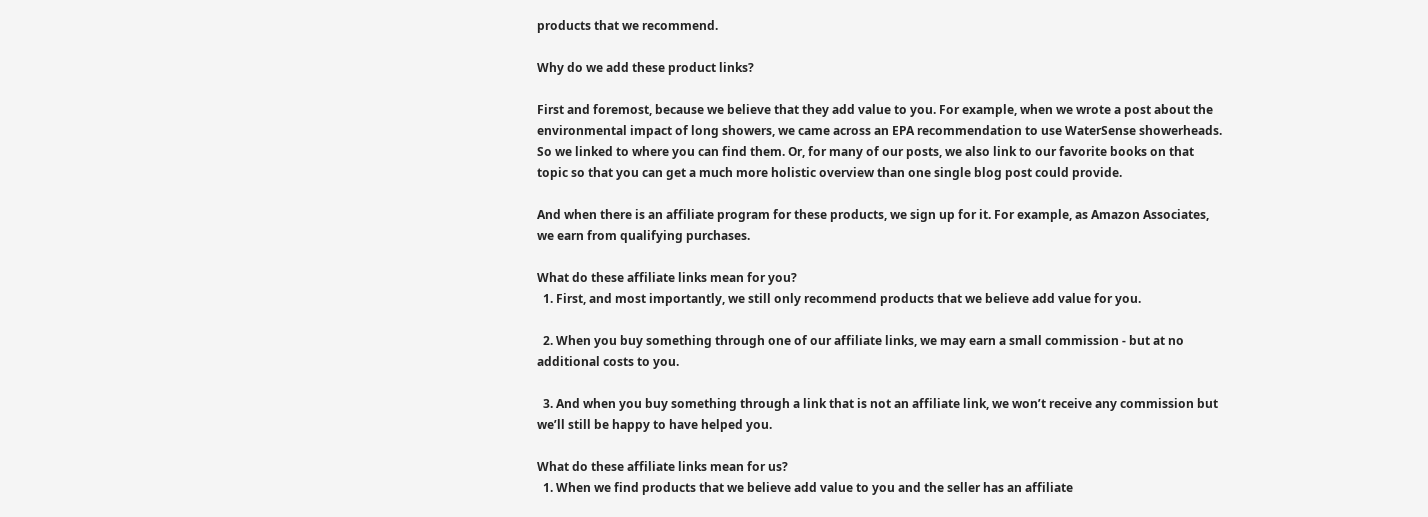products that we recommend.

Why do we add these product links?

First and foremost, because we believe that they add value to you. For example, when we wrote a post about the environmental impact of long showers, we came across an EPA recommendation to use WaterSense showerheads. So we linked to where you can find them. Or, for many of our posts, we also link to our favorite books on that topic so that you can get a much more holistic overview than one single blog post could provide.

And when there is an affiliate program for these products, we sign up for it. For example, as Amazon Associates, we earn from qualifying purchases.

What do these affiliate links mean for you?
  1. First, and most importantly, we still only recommend products that we believe add value for you.

  2. When you buy something through one of our affiliate links, we may earn a small commission - but at no additional costs to you.

  3. And when you buy something through a link that is not an affiliate link, we won’t receive any commission but we’ll still be happy to have helped you.

What do these affiliate links mean for us?
  1. When we find products that we believe add value to you and the seller has an affiliate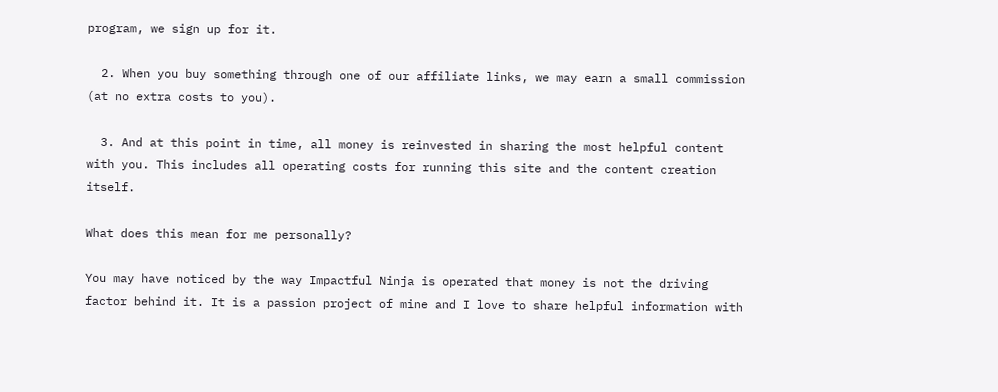program, we sign up for it.

  2. When you buy something through one of our affiliate links, we may earn a small commission (at no extra costs to you).

  3. And at this point in time, all money is reinvested in sharing the most helpful content with you. This includes all operating costs for running this site and the content creation itself.

What does this mean for me personally?

You may have noticed by the way Impactful Ninja is operated that money is not the driving factor behind it. It is a passion project of mine and I love to share helpful information with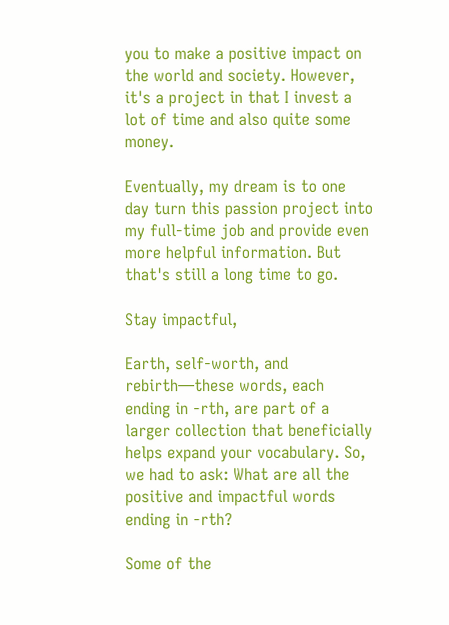you to make a positive impact on the world and society. However, it's a project in that I invest a lot of time and also quite some money.

Eventually, my dream is to one day turn this passion project into my full-time job and provide even more helpful information. But that's still a long time to go.

Stay impactful,

Earth, self-worth, and rebirth—these words, each ending in -rth, are part of a larger collection that beneficially helps expand your vocabulary. So, we had to ask: What are all the positive and impactful words ending in -rth?

Some of the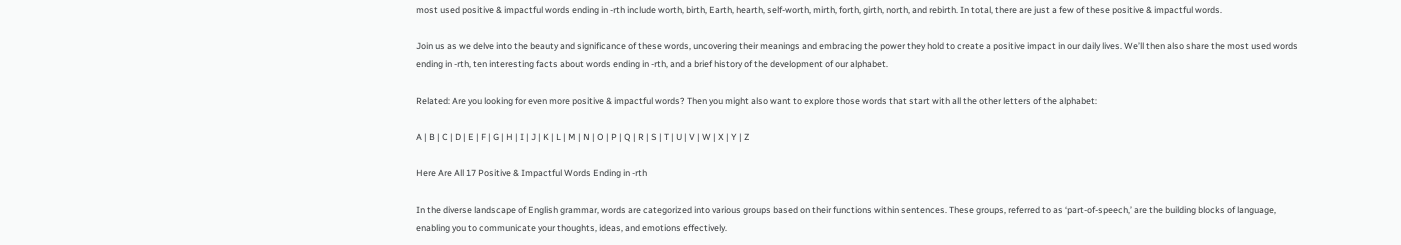most used positive & impactful words ending in -rth include worth, birth, Earth, hearth, self-worth, mirth, forth, girth, north, and rebirth. In total, there are just a few of these positive & impactful words.

Join us as we delve into the beauty and significance of these words, uncovering their meanings and embracing the power they hold to create a positive impact in our daily lives. We’ll then also share the most used words ending in -rth, ten interesting facts about words ending in -rth, and a brief history of the development of our alphabet.

Related: Are you looking for even more positive & impactful words? Then you might also want to explore those words that start with all the other letters of the alphabet:

A | B | C | D | E | F | G | H | I | J | K | L | M | N | O | P | Q | R | S | T | U | V | W | X | Y | Z

Here Are All 17 Positive & Impactful Words Ending in -rth

In the diverse landscape of English grammar, words are categorized into various groups based on their functions within sentences. These groups, referred to as ‘part-of-speech,’ are the building blocks of language, enabling you to communicate your thoughts, ideas, and emotions effectively.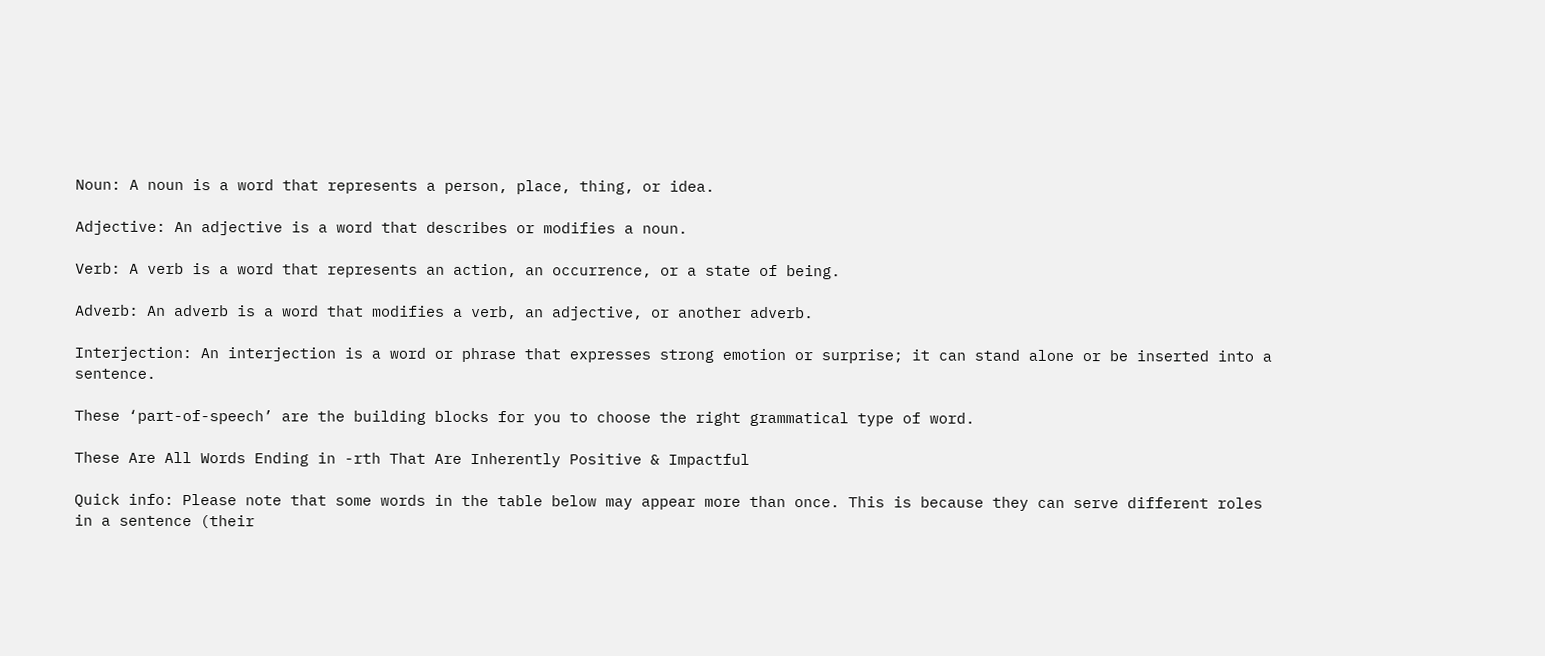Noun: A noun is a word that represents a person, place, thing, or idea.

Adjective: An adjective is a word that describes or modifies a noun.

Verb: A verb is a word that represents an action, an occurrence, or a state of being.

Adverb: An adverb is a word that modifies a verb, an adjective, or another adverb.

Interjection: An interjection is a word or phrase that expresses strong emotion or surprise; it can stand alone or be inserted into a sentence.

These ‘part-of-speech’ are the building blocks for you to choose the right grammatical type of word.

These Are All Words Ending in -rth That Are Inherently Positive & Impactful

Quick info: Please note that some words in the table below may appear more than once. This is because they can serve different roles in a sentence (their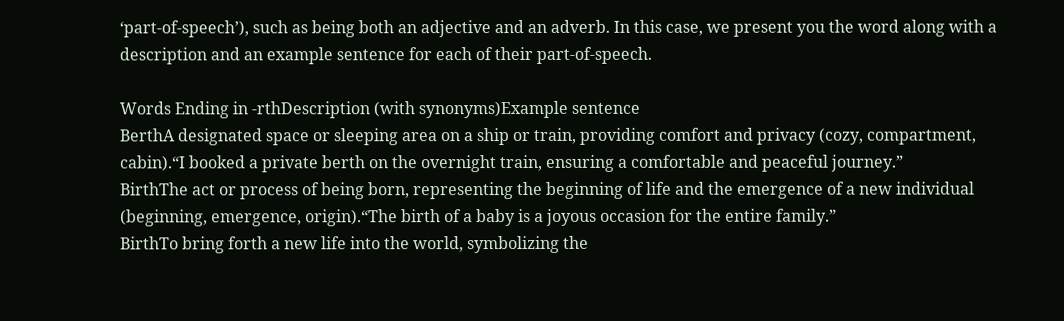‘part-of-speech’), such as being both an adjective and an adverb. In this case, we present you the word along with a description and an example sentence for each of their part-of-speech.

Words Ending in -rthDescription (with synonyms)Example sentence
BerthA designated space or sleeping area on a ship or train, providing comfort and privacy (cozy, compartment, cabin).“I booked a private berth on the overnight train, ensuring a comfortable and peaceful journey.”
BirthThe act or process of being born, representing the beginning of life and the emergence of a new individual (beginning, emergence, origin).“The birth of a baby is a joyous occasion for the entire family.”
BirthTo bring forth a new life into the world, symbolizing the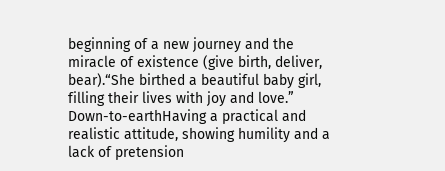beginning of a new journey and the miracle of existence (give birth, deliver, bear).“She birthed a beautiful baby girl, filling their lives with joy and love.”
Down-to-earthHaving a practical and realistic attitude, showing humility and a lack of pretension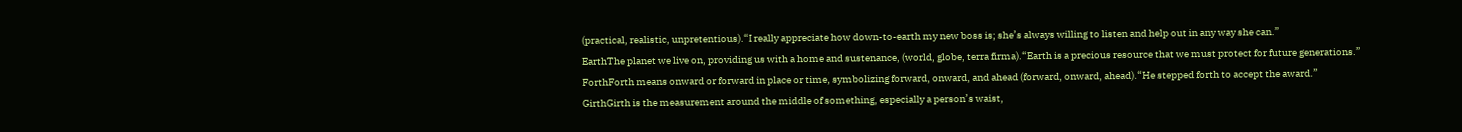(practical, realistic, unpretentious).“I really appreciate how down-to-earth my new boss is; she’s always willing to listen and help out in any way she can.”
EarthThe planet we live on, providing us with a home and sustenance, (world, globe, terra firma).“Earth is a precious resource that we must protect for future generations.”
ForthForth means onward or forward in place or time, symbolizing forward, onward, and ahead (forward, onward, ahead).“He stepped forth to accept the award.”
GirthGirth is the measurement around the middle of something, especially a person’s waist,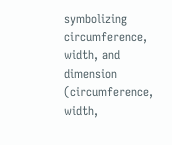symbolizing circumference, width, and dimension (circumference, width,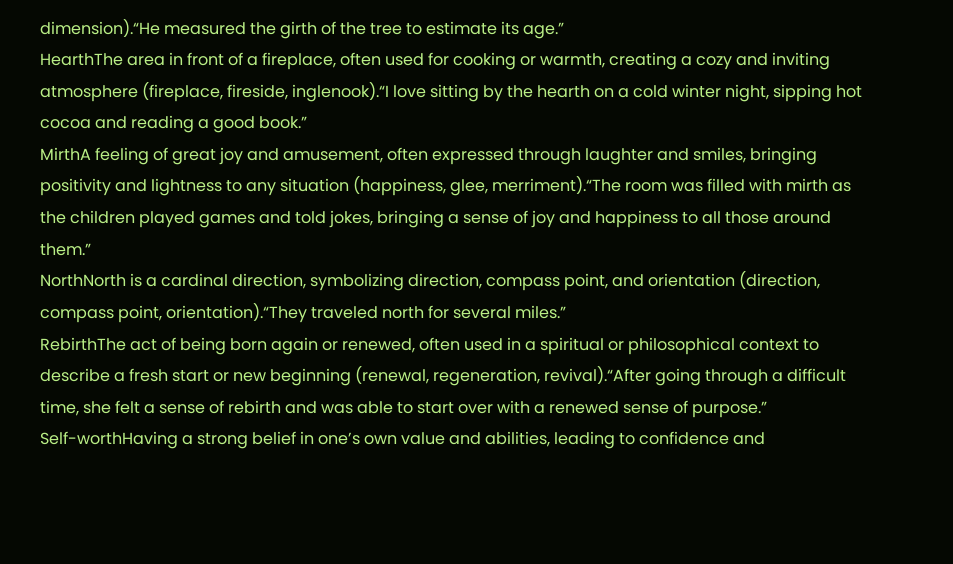dimension).“He measured the girth of the tree to estimate its age.”
HearthThe area in front of a fireplace, often used for cooking or warmth, creating a cozy and inviting atmosphere (fireplace, fireside, inglenook).“I love sitting by the hearth on a cold winter night, sipping hot cocoa and reading a good book.”
MirthA feeling of great joy and amusement, often expressed through laughter and smiles, bringing positivity and lightness to any situation (happiness, glee, merriment).“The room was filled with mirth as the children played games and told jokes, bringing a sense of joy and happiness to all those around them.”
NorthNorth is a cardinal direction, symbolizing direction, compass point, and orientation (direction, compass point, orientation).“They traveled north for several miles.”
RebirthThe act of being born again or renewed, often used in a spiritual or philosophical context to describe a fresh start or new beginning (renewal, regeneration, revival).“After going through a difficult time, she felt a sense of rebirth and was able to start over with a renewed sense of purpose.”
Self-worthHaving a strong belief in one’s own value and abilities, leading to confidence and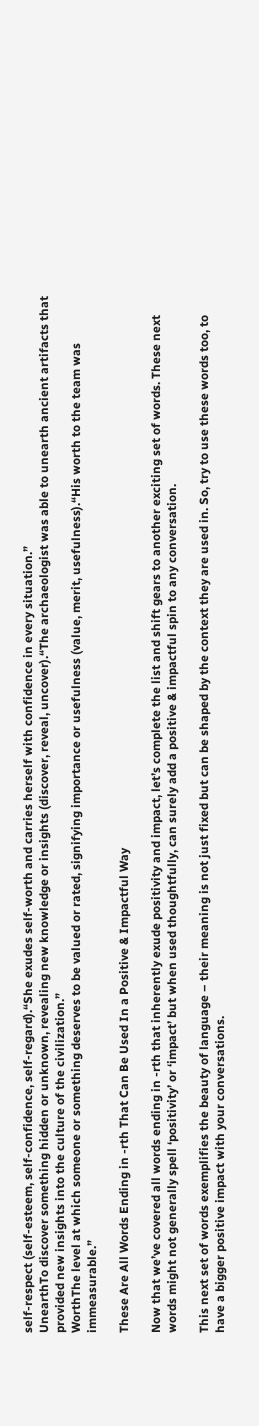self-respect (self-esteem, self-confidence, self-regard).“She exudes self-worth and carries herself with confidence in every situation.”
UnearthTo discover something hidden or unknown, revealing new knowledge or insights (discover, reveal, uncover).“The archaeologist was able to unearth ancient artifacts that provided new insights into the culture of the civilization.”
WorthThe level at which someone or something deserves to be valued or rated, signifying importance or usefulness (value, merit, usefulness).“His worth to the team was immeasurable.”

These Are All Words Ending in -rth That Can Be Used In a Positive & Impactful Way

Now that we’ve covered all words ending in -rth that inherently exude positivity and impact, let’s complete the list and shift gears to another exciting set of words. These next words might not generally spell ‘positivity’ or ‘impact’ but when used thoughtfully, can surely add a positive & impactful spin to any conversation.

This next set of words exemplifies the beauty of language – their meaning is not just fixed but can be shaped by the context they are used in. So, try to use these words too, to have a bigger positive impact with your conversations.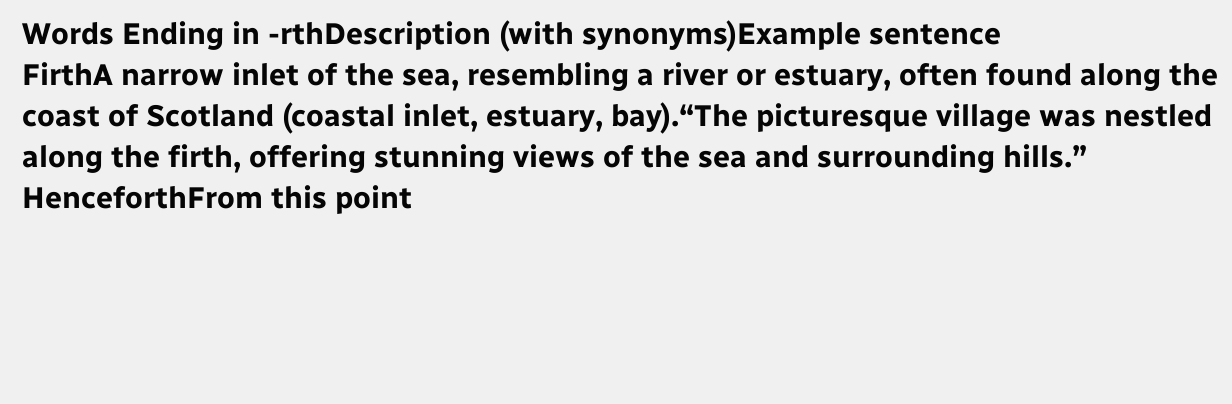Words Ending in -rthDescription (with synonyms)Example sentence
FirthA narrow inlet of the sea, resembling a river or estuary, often found along the coast of Scotland (coastal inlet, estuary, bay).“The picturesque village was nestled along the firth, offering stunning views of the sea and surrounding hills.”
HenceforthFrom this point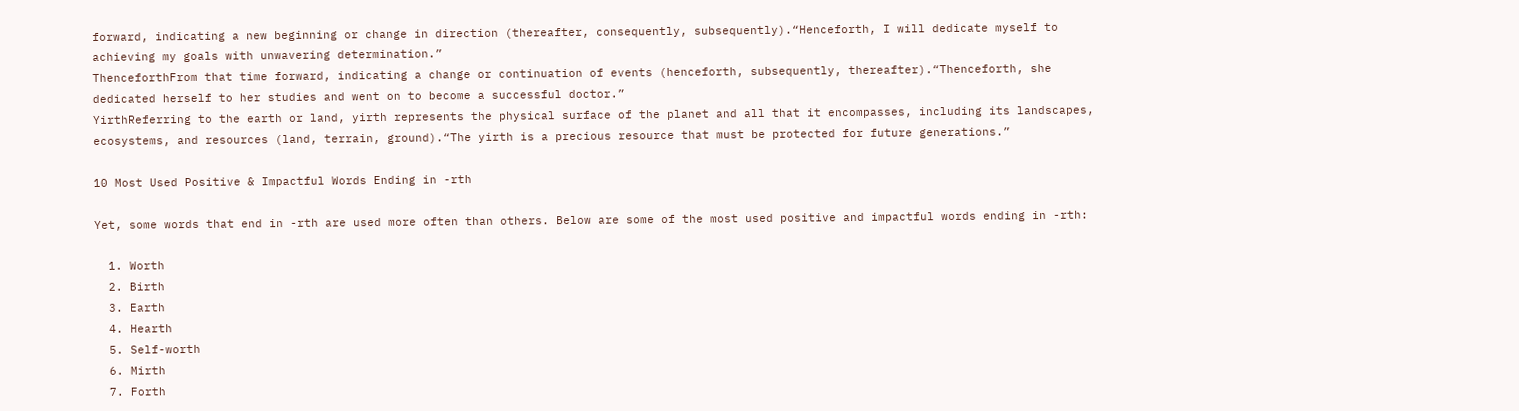forward, indicating a new beginning or change in direction (thereafter, consequently, subsequently).“Henceforth, I will dedicate myself to achieving my goals with unwavering determination.”
ThenceforthFrom that time forward, indicating a change or continuation of events (henceforth, subsequently, thereafter).“Thenceforth, she dedicated herself to her studies and went on to become a successful doctor.”
YirthReferring to the earth or land, yirth represents the physical surface of the planet and all that it encompasses, including its landscapes, ecosystems, and resources (land, terrain, ground).“The yirth is a precious resource that must be protected for future generations.”

10 Most Used Positive & Impactful Words Ending in -rth

Yet, some words that end in -rth are used more often than others. Below are some of the most used positive and impactful words ending in -rth:

  1. Worth
  2. Birth
  3. Earth
  4. Hearth
  5. Self-worth
  6. Mirth
  7. Forth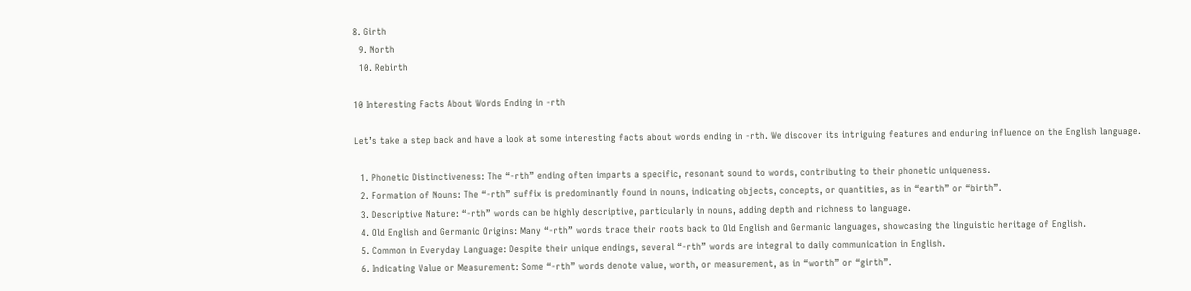8. Girth
  9. North
  10. Rebirth

10 Interesting Facts About Words Ending in -rth

Let’s take a step back and have a look at some interesting facts about words ending in -rth. We discover its intriguing features and enduring influence on the English language.

  1. Phonetic Distinctiveness: The “-rth” ending often imparts a specific, resonant sound to words, contributing to their phonetic uniqueness.
  2. Formation of Nouns: The “-rth” suffix is predominantly found in nouns, indicating objects, concepts, or quantities, as in “earth” or “birth”.
  3. Descriptive Nature: “-rth” words can be highly descriptive, particularly in nouns, adding depth and richness to language.
  4. Old English and Germanic Origins: Many “-rth” words trace their roots back to Old English and Germanic languages, showcasing the linguistic heritage of English.
  5. Common in Everyday Language: Despite their unique endings, several “-rth” words are integral to daily communication in English.
  6. Indicating Value or Measurement: Some “-rth” words denote value, worth, or measurement, as in “worth” or “girth”.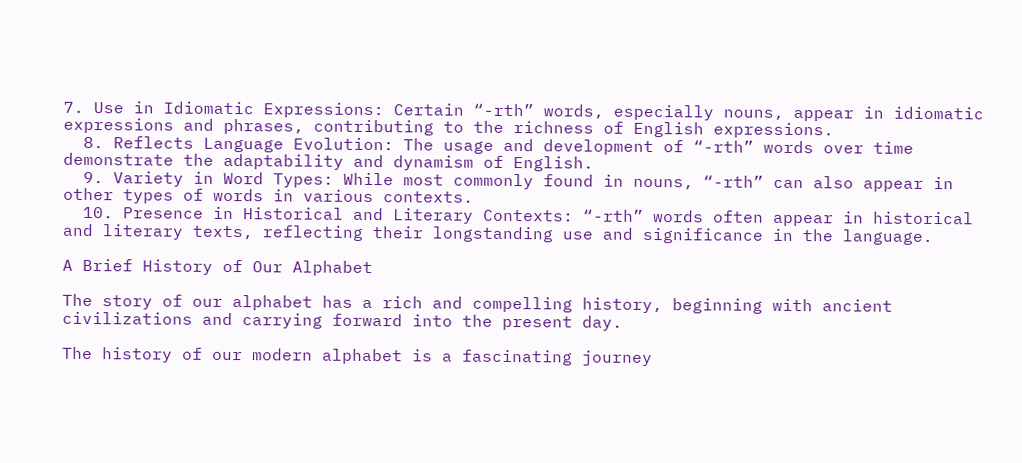7. Use in Idiomatic Expressions: Certain “-rth” words, especially nouns, appear in idiomatic expressions and phrases, contributing to the richness of English expressions.
  8. Reflects Language Evolution: The usage and development of “-rth” words over time demonstrate the adaptability and dynamism of English.
  9. Variety in Word Types: While most commonly found in nouns, “-rth” can also appear in other types of words in various contexts.
  10. Presence in Historical and Literary Contexts: “-rth” words often appear in historical and literary texts, reflecting their longstanding use and significance in the language.

A Brief History of Our Alphabet

The story of our alphabet has a rich and compelling history, beginning with ancient civilizations and carrying forward into the present day.

The history of our modern alphabet is a fascinating journey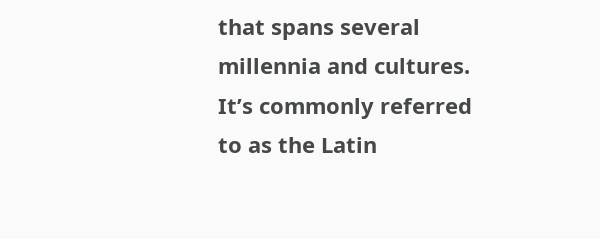that spans several millennia and cultures. It’s commonly referred to as the Latin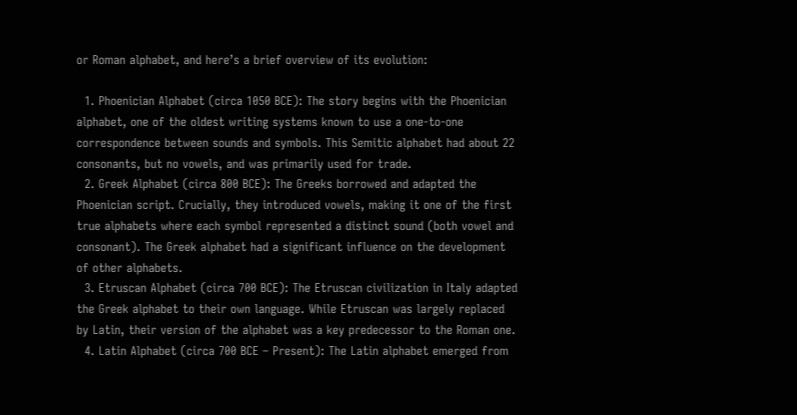or Roman alphabet, and here’s a brief overview of its evolution:

  1. Phoenician Alphabet (circa 1050 BCE): The story begins with the Phoenician alphabet, one of the oldest writing systems known to use a one-to-one correspondence between sounds and symbols. This Semitic alphabet had about 22 consonants, but no vowels, and was primarily used for trade.
  2. Greek Alphabet (circa 800 BCE): The Greeks borrowed and adapted the Phoenician script. Crucially, they introduced vowels, making it one of the first true alphabets where each symbol represented a distinct sound (both vowel and consonant). The Greek alphabet had a significant influence on the development of other alphabets.
  3. Etruscan Alphabet (circa 700 BCE): The Etruscan civilization in Italy adapted the Greek alphabet to their own language. While Etruscan was largely replaced by Latin, their version of the alphabet was a key predecessor to the Roman one.
  4. Latin Alphabet (circa 700 BCE – Present): The Latin alphabet emerged from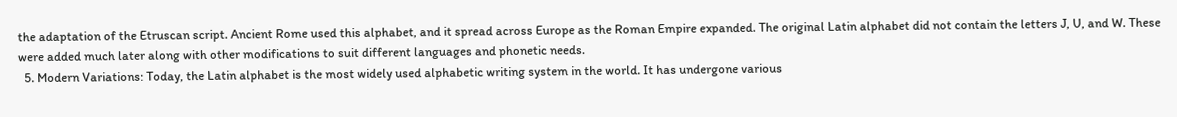the adaptation of the Etruscan script. Ancient Rome used this alphabet, and it spread across Europe as the Roman Empire expanded. The original Latin alphabet did not contain the letters J, U, and W. These were added much later along with other modifications to suit different languages and phonetic needs.
  5. Modern Variations: Today, the Latin alphabet is the most widely used alphabetic writing system in the world. It has undergone various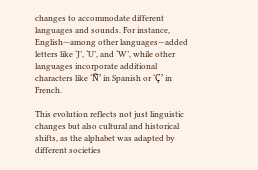changes to accommodate different languages and sounds. For instance, English—among other languages—added letters like ‘J’, ‘U’, and ‘W’, while other languages incorporate additional characters like ‘Ñ’ in Spanish or ‘Ç’ in French.

This evolution reflects not just linguistic changes but also cultural and historical shifts, as the alphabet was adapted by different societies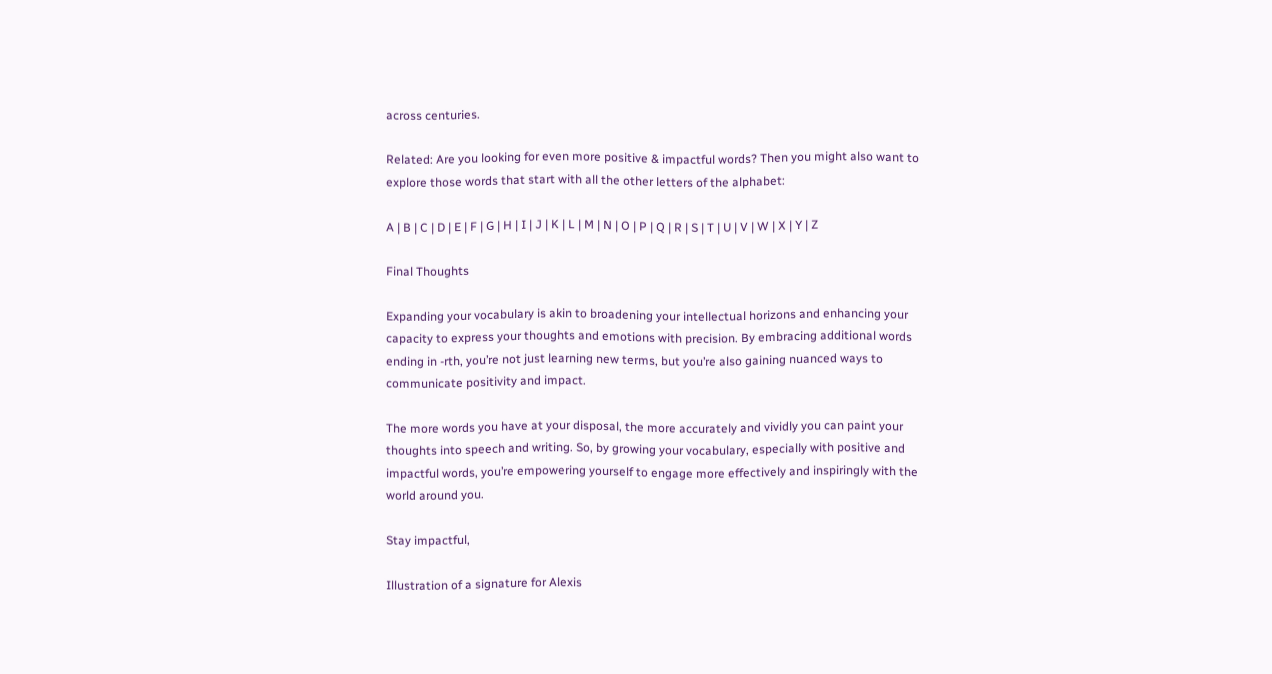across centuries.

Related: Are you looking for even more positive & impactful words? Then you might also want to explore those words that start with all the other letters of the alphabet:

A | B | C | D | E | F | G | H | I | J | K | L | M | N | O | P | Q | R | S | T | U | V | W | X | Y | Z

Final Thoughts

Expanding your vocabulary is akin to broadening your intellectual horizons and enhancing your capacity to express your thoughts and emotions with precision. By embracing additional words ending in -rth, you’re not just learning new terms, but you’re also gaining nuanced ways to communicate positivity and impact.

The more words you have at your disposal, the more accurately and vividly you can paint your thoughts into speech and writing. So, by growing your vocabulary, especially with positive and impactful words, you’re empowering yourself to engage more effectively and inspiringly with the world around you.

Stay impactful,

Illustration of a signature for Alexis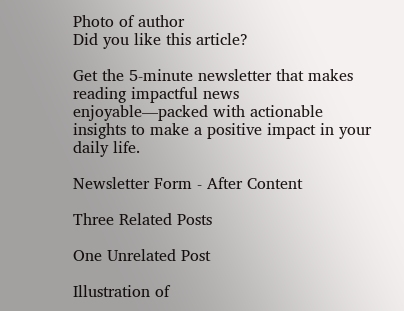Photo of author
Did you like this article?

Get the 5-minute newsletter that makes reading impactful news enjoyable—packed with actionable insights to make a positive impact in your daily life.

Newsletter Form - After Content

Three Related Posts

One Unrelated Post

Illustration of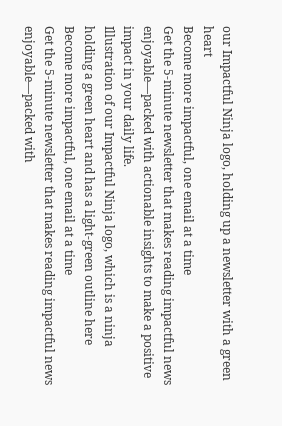our Impactful Ninja logo, holding up a newsletter with a green heart
Become more impactful, one email at a time
Get the 5-minute newsletter that makes reading impactful news enjoyable—packed with actionable insights to make a positive impact in your daily life.
Illustration of our Impactful Ninja logo, which is a ninja holding a green heart and has a light-green outline here
Become more impactful, one email at a time
Get the 5-minute newsletter that makes reading impactful news enjoyable—packed with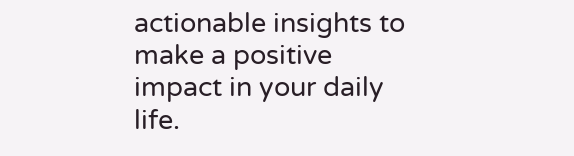actionable insights to make a positive impact in your daily life.